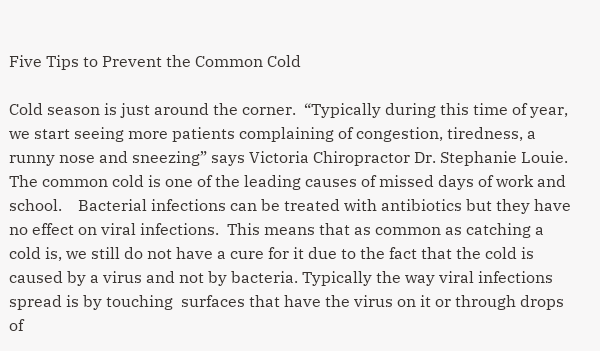Five Tips to Prevent the Common Cold

Cold season is just around the corner.  “Typically during this time of year, we start seeing more patients complaining of congestion, tiredness, a runny nose and sneezing” says Victoria Chiropractor Dr. Stephanie Louie.  The common cold is one of the leading causes of missed days of work and school.    Bacterial infections can be treated with antibiotics but they have no effect on viral infections.  This means that as common as catching a cold is, we still do not have a cure for it due to the fact that the cold is caused by a virus and not by bacteria. Typically the way viral infections spread is by touching  surfaces that have the virus on it or through drops of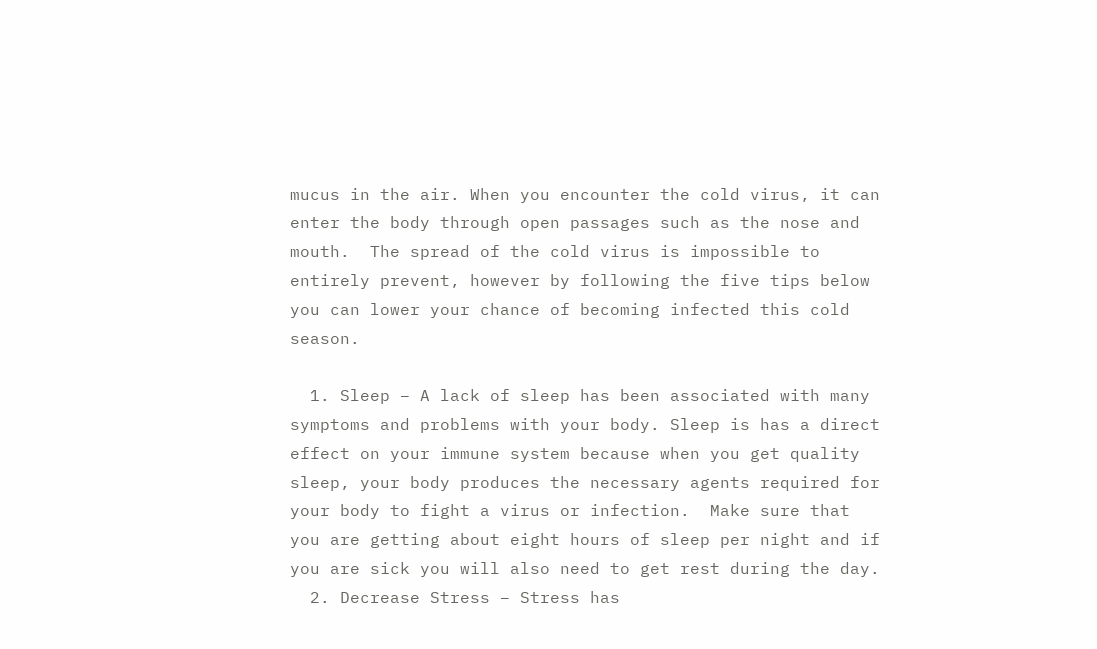mucus in the air. When you encounter the cold virus, it can enter the body through open passages such as the nose and mouth.  The spread of the cold virus is impossible to entirely prevent, however by following the five tips below you can lower your chance of becoming infected this cold season.

  1. Sleep – A lack of sleep has been associated with many symptoms and problems with your body. Sleep is has a direct effect on your immune system because when you get quality sleep, your body produces the necessary agents required for your body to fight a virus or infection.  Make sure that you are getting about eight hours of sleep per night and if you are sick you will also need to get rest during the day.
  2. Decrease Stress – Stress has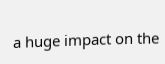a huge impact on the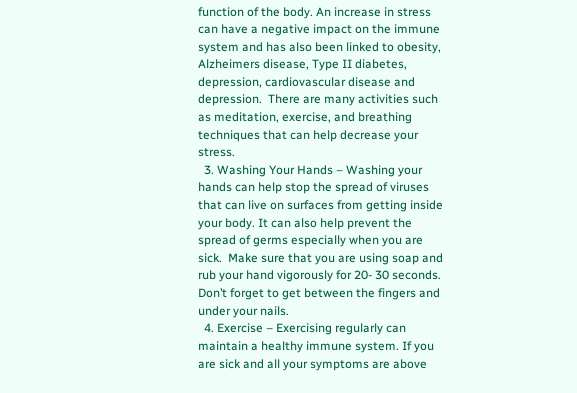function of the body. An increase in stress can have a negative impact on the immune system and has also been linked to obesity, Alzheimers disease, Type II diabetes, depression, cardiovascular disease and depression.  There are many activities such as meditation, exercise, and breathing techniques that can help decrease your stress.
  3. Washing Your Hands – Washing your hands can help stop the spread of viruses that can live on surfaces from getting inside your body. It can also help prevent the spread of germs especially when you are sick.  Make sure that you are using soap and rub your hand vigorously for 20- 30 seconds.  Don’t forget to get between the fingers and under your nails.
  4. Exercise – Exercising regularly can maintain a healthy immune system. If you are sick and all your symptoms are above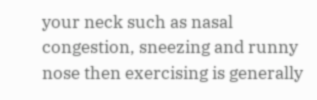your neck such as nasal congestion, sneezing and runny nose then exercising is generally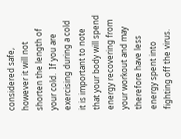considered safe, however it will not shorten the length of your cold.  If you are exercising during a cold it is important to note that your body will spend energy recovering from your workout and may therefore have less energy spent into fighting off the virus.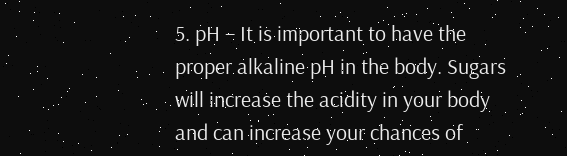5. pH – It is important to have the proper alkaline pH in the body. Sugars will increase the acidity in your body and can increase your chances of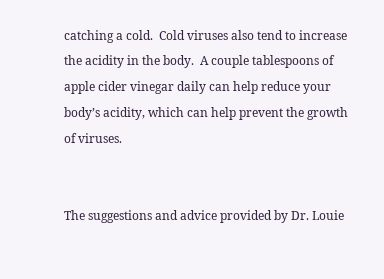catching a cold.  Cold viruses also tend to increase the acidity in the body.  A couple tablespoons of apple cider vinegar daily can help reduce your body’s acidity, which can help prevent the growth of viruses.


The suggestions and advice provided by Dr. Louie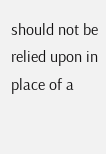should not be relied upon in place of a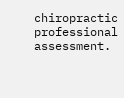chiropractic professional assessment.